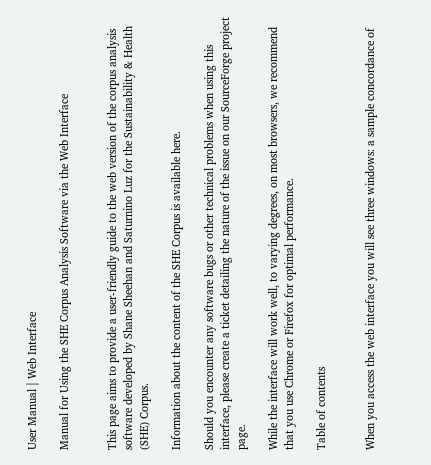User Manual | Web Interface

Manual for Using the SHE Corpus Analysis Software via the Web Interface


This page aims to provide a user-friendly guide to the web version of the corpus analysis software developed by Shane Sheehan and Saturnino Luz for the Sustainability & Health (SHE) Corpus.

Information about the content of the SHE Corpus is available here.

Should you encounter any software bugs or other technical problems when using this interface, please create a ticket detailing the nature of the issue on our SourceForge project page.

While the interface will work well, to varying degrees, on most browsers, we recommend that you use Chrome or Firefox for optimal performance.

Table of contents


When you access the web interface you will see three windows: a sample concordance of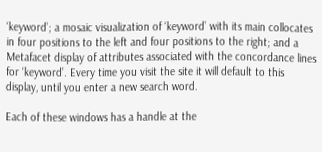‘keyword’; a mosaic visualization of ‘keyword’ with its main collocates in four positions to the left and four positions to the right; and a Metafacet display of attributes associated with the concordance lines for ‘keyword’. Every time you visit the site it will default to this display, until you enter a new search word.

Each of these windows has a handle at the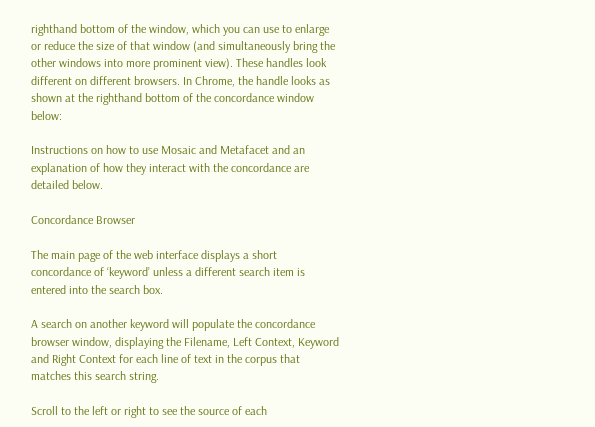righthand bottom of the window, which you can use to enlarge or reduce the size of that window (and simultaneously bring the other windows into more prominent view). These handles look different on different browsers. In Chrome, the handle looks as shown at the righthand bottom of the concordance window below:

Instructions on how to use Mosaic and Metafacet and an explanation of how they interact with the concordance are detailed below.

Concordance Browser

The main page of the web interface displays a short concordance of ‘keyword’ unless a different search item is entered into the search box.

A search on another keyword will populate the concordance browser window, displaying the Filename, Left Context, Keyword and Right Context for each line of text in the corpus that matches this search string.

Scroll to the left or right to see the source of each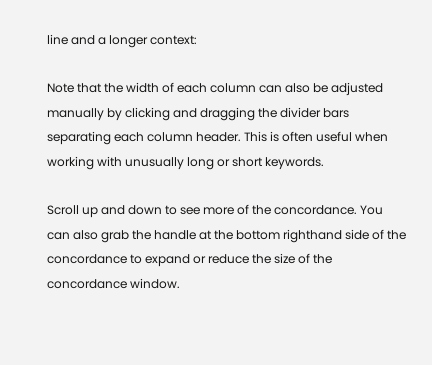line and a longer context:

Note that the width of each column can also be adjusted manually by clicking and dragging the divider bars separating each column header. This is often useful when working with unusually long or short keywords.

Scroll up and down to see more of the concordance. You can also grab the handle at the bottom righthand side of the concordance to expand or reduce the size of the concordance window.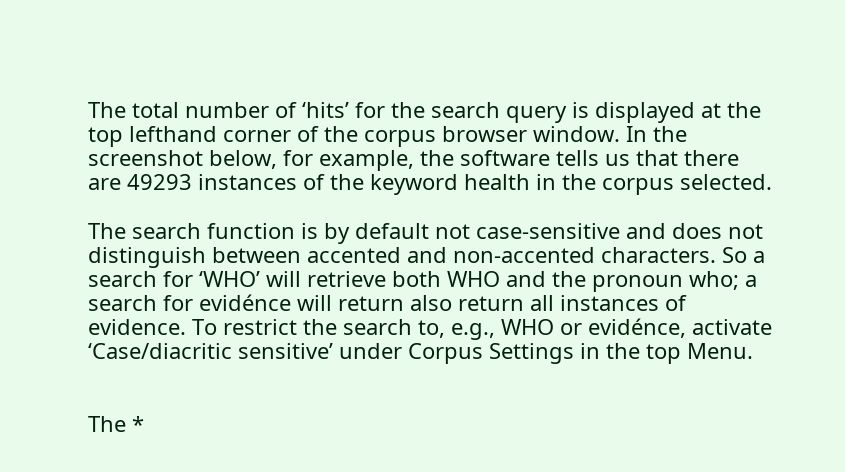The total number of ‘hits’ for the search query is displayed at the top lefthand corner of the corpus browser window. In the screenshot below, for example, the software tells us that there are 49293 instances of the keyword health in the corpus selected.

The search function is by default not case-sensitive and does not distinguish between accented and non-accented characters. So a search for ‘WHO’ will retrieve both WHO and the pronoun who; a search for evidénce will return also return all instances of evidence. To restrict the search to, e.g., WHO or evidénce, activate ‘Case/diacritic sensitive’ under Corpus Settings in the top Menu.


The *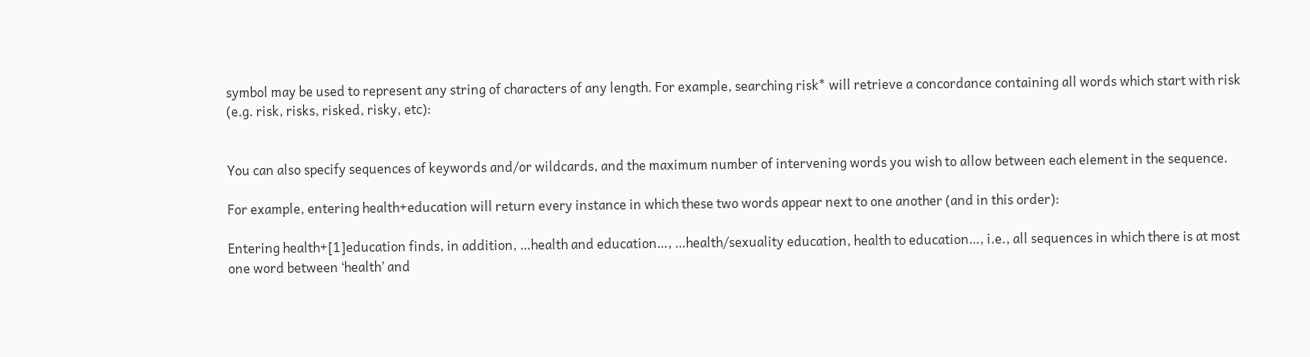symbol may be used to represent any string of characters of any length. For example, searching risk* will retrieve a concordance containing all words which start with risk (e.g. risk, risks, risked, risky, etc):


You can also specify sequences of keywords and/or wildcards, and the maximum number of intervening words you wish to allow between each element in the sequence.

For example, entering health+education will return every instance in which these two words appear next to one another (and in this order):

Entering health+[1]education finds, in addition, …health and education…, …health/sexuality education, health to education…, i.e., all sequences in which there is at most one word between ‘health’ and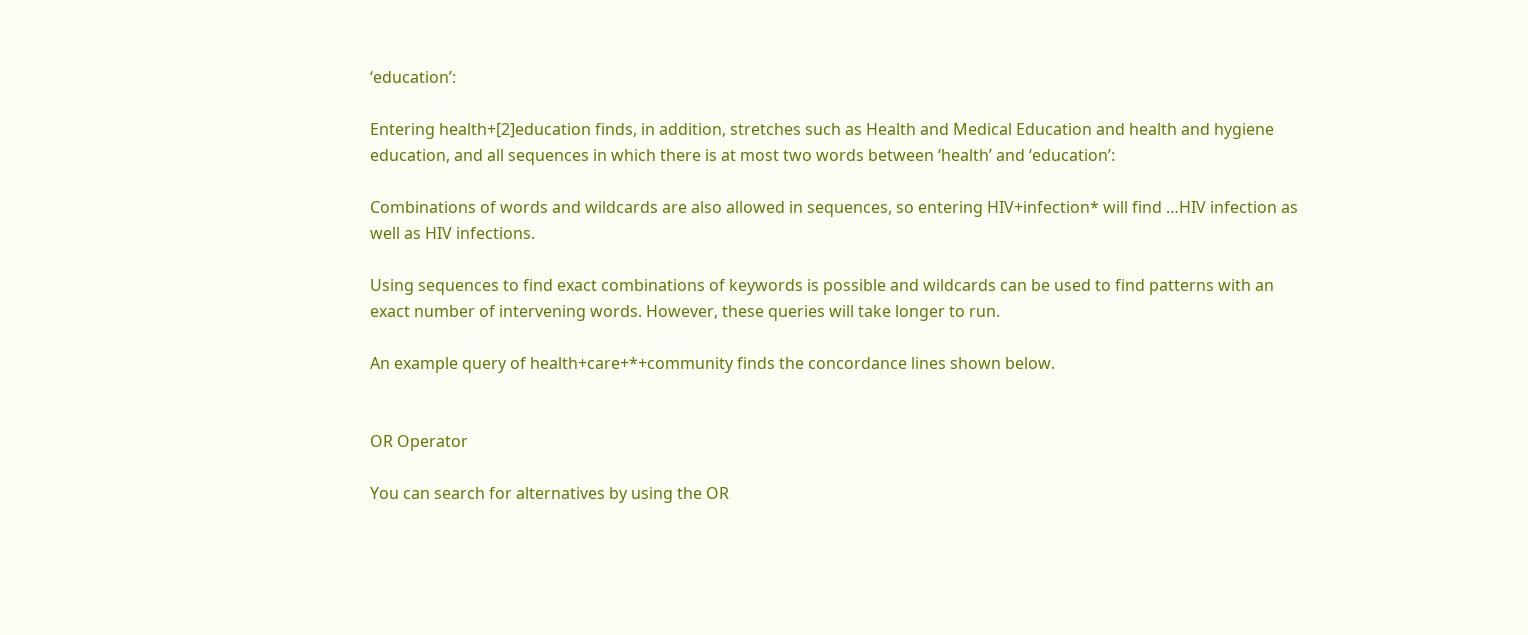‘education’:

Entering health+[2]education finds, in addition, stretches such as Health and Medical Education and health and hygiene education, and all sequences in which there is at most two words between ‘health’ and ‘education’:

Combinations of words and wildcards are also allowed in sequences, so entering HIV+infection* will find …HIV infection as well as HIV infections.

Using sequences to find exact combinations of keywords is possible and wildcards can be used to find patterns with an exact number of intervening words. However, these queries will take longer to run.

An example query of health+care+*+community finds the concordance lines shown below.


OR Operator

You can search for alternatives by using the OR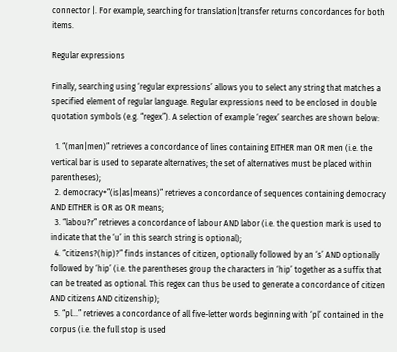connector |. For example, searching for translation|transfer returns concordances for both items.

Regular expressions

Finally, searching using ‘regular expressions’ allows you to select any string that matches a specified element of regular language. Regular expressions need to be enclosed in double quotation symbols (e.g. “regex”). A selection of example ‘regex’ searches are shown below:

  1. “(man|men)” retrieves a concordance of lines containing EITHER man OR men (i.e. the vertical bar is used to separate alternatives; the set of alternatives must be placed within parentheses);
  2. democracy+”(is|as|means)” retrieves a concordance of sequences containing democracy AND EITHER is OR as OR means;
  3. “labou?r” retrieves a concordance of labour AND labor (i.e. the question mark is used to indicate that the ‘u’ in this search string is optional);
  4. “citizens?(hip)?” finds instances of citizen, optionally followed by an ‘s’ AND optionally followed by ‘hip’ (i.e. the parentheses group the characters in ‘hip’ together as a suffix that can be treated as optional. This regex can thus be used to generate a concordance of citizen AND citizens AND citizenship);
  5. “pl…” retrieves a concordance of all five-letter words beginning with ‘pl’ contained in the corpus (i.e. the full stop is used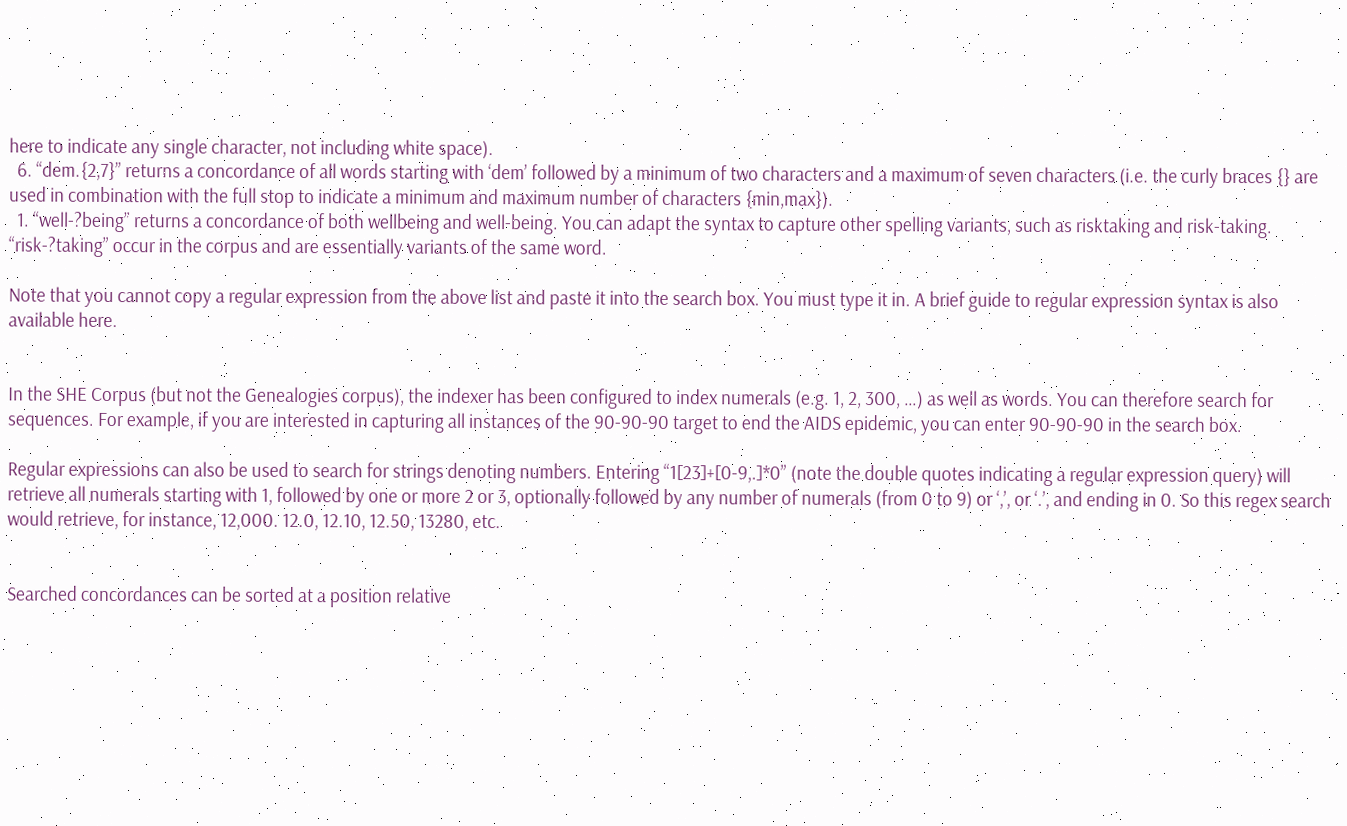here to indicate any single character, not including white space).
  6. “dem.{2,7}” returns a concordance of all words starting with ‘dem’ followed by a minimum of two characters and a maximum of seven characters (i.e. the curly braces {} are used in combination with the full stop to indicate a minimum and maximum number of characters {min,max}).
  1. “well-?being” returns a concordance of both wellbeing and well-being. You can adapt the syntax to capture other spelling variants, such as risktaking and risk-taking. “risk-?taking” occur in the corpus and are essentially variants of the same word.

Note that you cannot copy a regular expression from the above list and paste it into the search box. You must type it in. A brief guide to regular expression syntax is also available here.


In the SHE Corpus (but not the Genealogies corpus), the indexer has been configured to index numerals (e.g. 1, 2, 300, …) as well as words. You can therefore search for sequences. For example, if you are interested in capturing all instances of the 90-90-90 target to end the AIDS epidemic, you can enter 90-90-90 in the search box.

Regular expressions can also be used to search for strings denoting numbers. Entering “1[23]+[0-9,.]*0” (note the double quotes indicating a regular expression query) will retrieve all numerals starting with 1, followed by one or more 2 or 3, optionally followed by any number of numerals (from 0 to 9) or ‘,’, or ‘.’, and ending in 0. So this regex search would retrieve, for instance, 12,000. 12.0, 12.10, 12.50, 13280, etc.


Searched concordances can be sorted at a position relative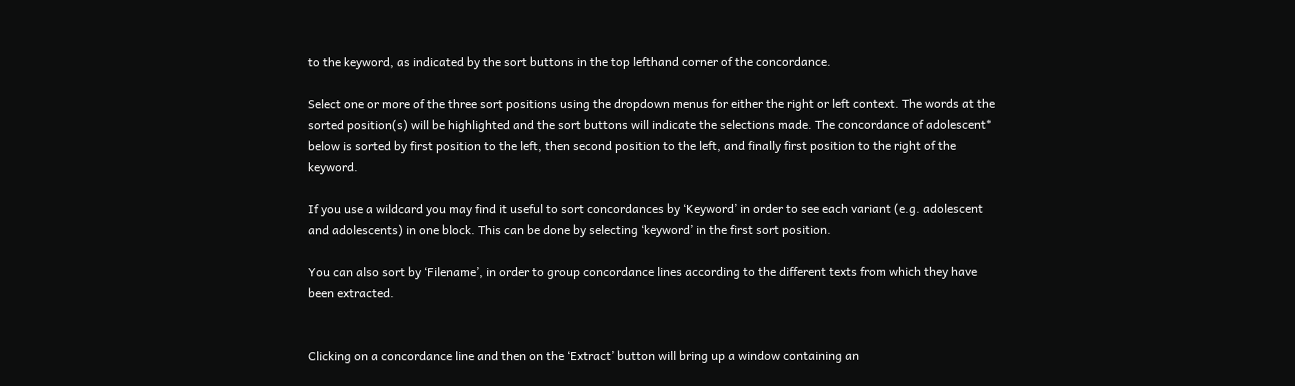to the keyword, as indicated by the sort buttons in the top lefthand corner of the concordance.

Select one or more of the three sort positions using the dropdown menus for either the right or left context. The words at the sorted position(s) will be highlighted and the sort buttons will indicate the selections made. The concordance of adolescent* below is sorted by first position to the left, then second position to the left, and finally first position to the right of the keyword.

If you use a wildcard you may find it useful to sort concordances by ‘Keyword’ in order to see each variant (e.g. adolescent and adolescents) in one block. This can be done by selecting ‘keyword’ in the first sort position.

You can also sort by ‘Filename’, in order to group concordance lines according to the different texts from which they have been extracted.


Clicking on a concordance line and then on the ‘Extract’ button will bring up a window containing an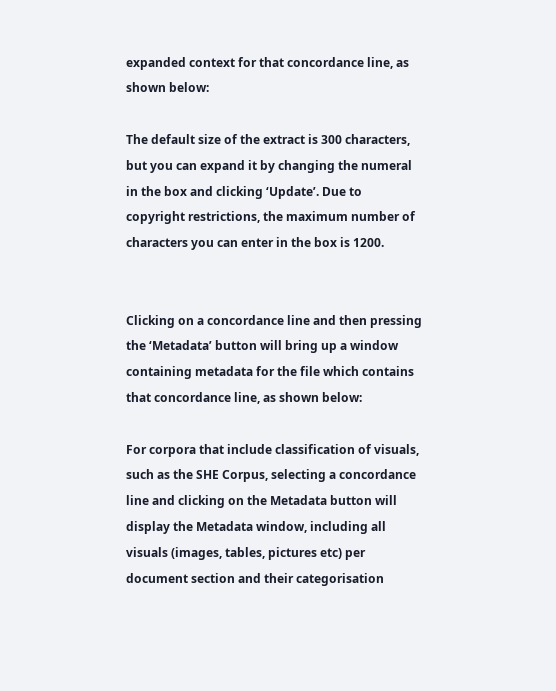expanded context for that concordance line, as shown below:

The default size of the extract is 300 characters, but you can expand it by changing the numeral in the box and clicking ‘Update’. Due to copyright restrictions, the maximum number of characters you can enter in the box is 1200.


Clicking on a concordance line and then pressing the ‘Metadata’ button will bring up a window containing metadata for the file which contains that concordance line, as shown below:

For corpora that include classification of visuals, such as the SHE Corpus, selecting a concordance line and clicking on the Metadata button will display the Metadata window, including all visuals (images, tables, pictures etc) per document section and their categorisation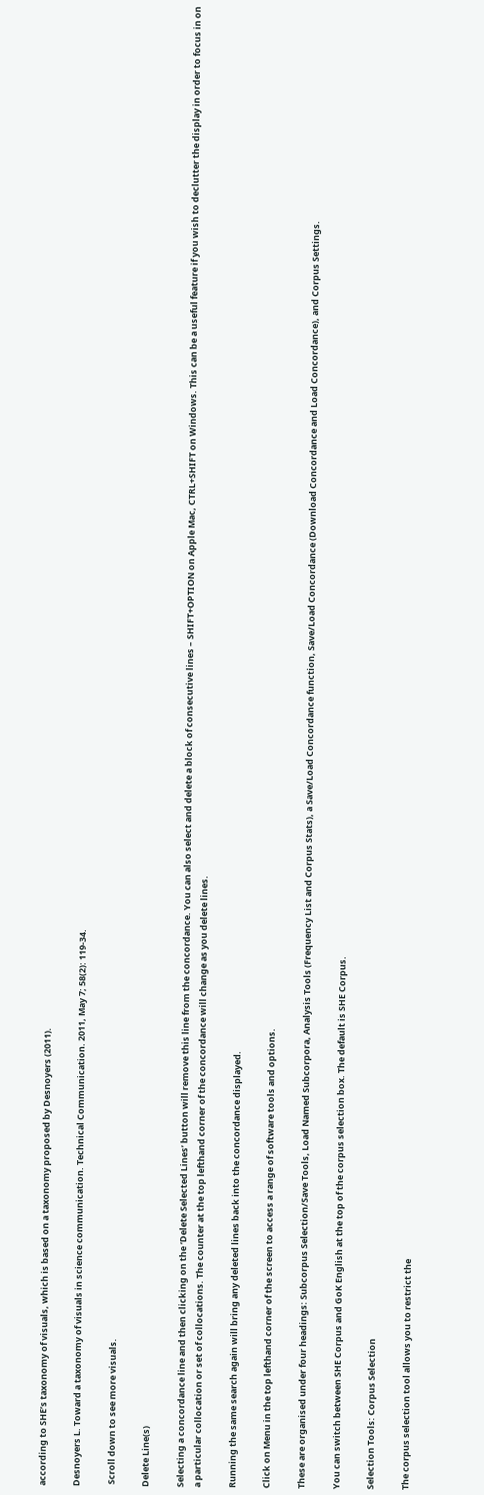according to SHE’s taxonomy of visuals, which is based on a taxonomy proposed by Desnoyers (2011).

Desnoyers L. Toward a taxonomy of visuals in science communication. Technical Communication. 2011, May 7; 58(2): 119-34.

 Scroll down to see more visuals.

Delete Line(s)

Selecting a concordance line and then clicking on the ‘Delete Selected Lines’ button will remove this line from the concordance. You can also select and delete a block of consecutive lines – SHIFT+OPTION on Apple Mac, CTRL+SHIFT on Windows. This can be a useful feature if you wish to declutter the display in order to focus in on a particular collocation or set of collocations. The counter at the top lefthand corner of the concordance will change as you delete lines.

Running the same search again will bring any deleted lines back into the concordance displayed.

Click on Menu in the top lefthand corner of the screen to access a range of software tools and options.

These are organised under four headings: Subcorpus Selection/Save Tools, Load Named Subcorpora, Analysis Tools (Frequency List and Corpus Stats), a Save/Load Concordance function, Save/Load Concordance (Download Concordance and Load Concordance), and Corpus Settings.

You can switch between SHE Corpus and GoK English at the top of the corpus selection box. The default is SHE Corpus.

Selection Tools: Corpus Selection

The corpus selection tool allows you to restrict the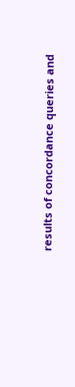results of concordance queries and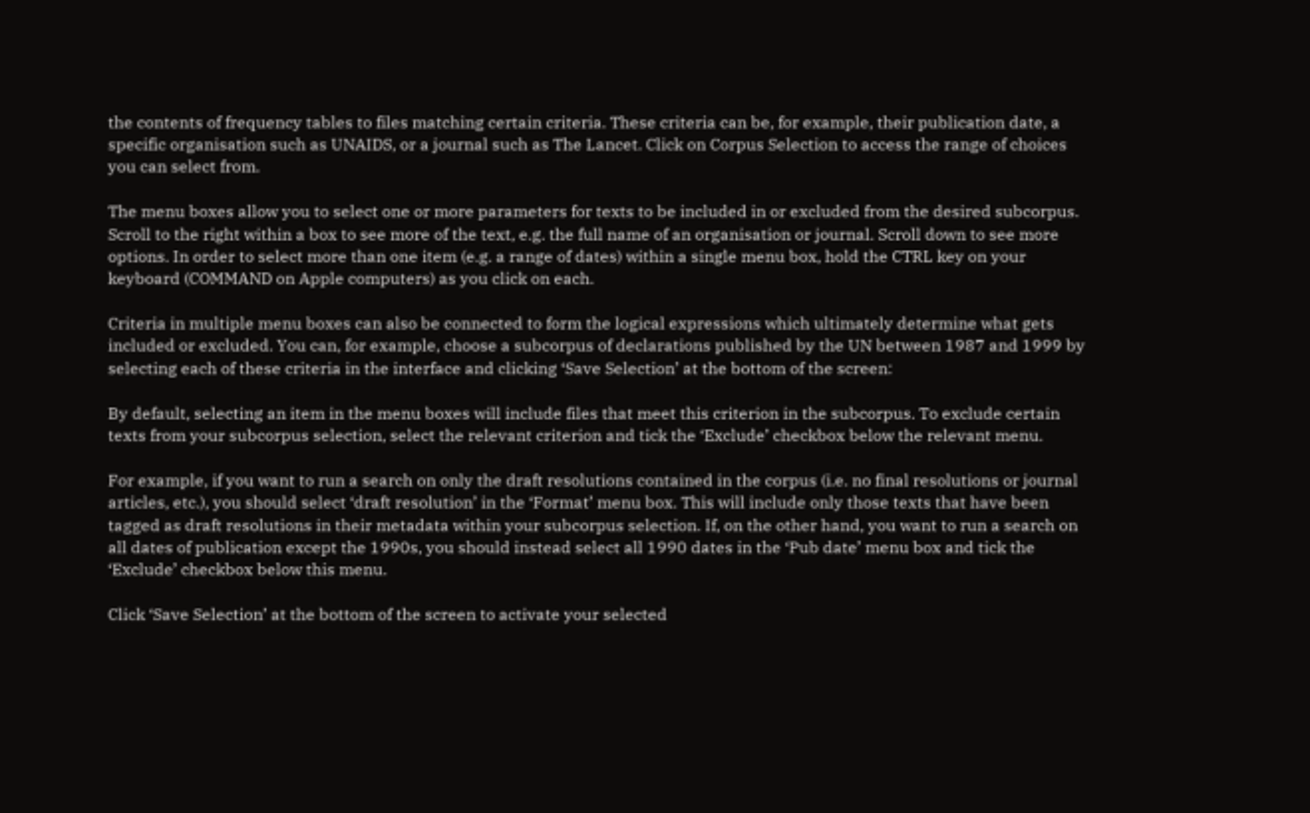the contents of frequency tables to files matching certain criteria. These criteria can be, for example, their publication date, a specific organisation such as UNAIDS, or a journal such as The Lancet. Click on Corpus Selection to access the range of choices you can select from.

The menu boxes allow you to select one or more parameters for texts to be included in or excluded from the desired subcorpus. Scroll to the right within a box to see more of the text, e.g. the full name of an organisation or journal. Scroll down to see more options. In order to select more than one item (e.g. a range of dates) within a single menu box, hold the CTRL key on your keyboard (COMMAND on Apple computers) as you click on each.

Criteria in multiple menu boxes can also be connected to form the logical expressions which ultimately determine what gets included or excluded. You can, for example, choose a subcorpus of declarations published by the UN between 1987 and 1999 by selecting each of these criteria in the interface and clicking ‘Save Selection’ at the bottom of the screen:

By default, selecting an item in the menu boxes will include files that meet this criterion in the subcorpus. To exclude certain texts from your subcorpus selection, select the relevant criterion and tick the ‘Exclude’ checkbox below the relevant menu.

For example, if you want to run a search on only the draft resolutions contained in the corpus (i.e. no final resolutions or journal articles, etc.), you should select ‘draft resolution’ in the ‘Format’ menu box. This will include only those texts that have been tagged as draft resolutions in their metadata within your subcorpus selection. If, on the other hand, you want to run a search on all dates of publication except the 1990s, you should instead select all 1990 dates in the ‘Pub date’ menu box and tick the ‘Exclude’ checkbox below this menu.

Click ‘Save Selection’ at the bottom of the screen to activate your selected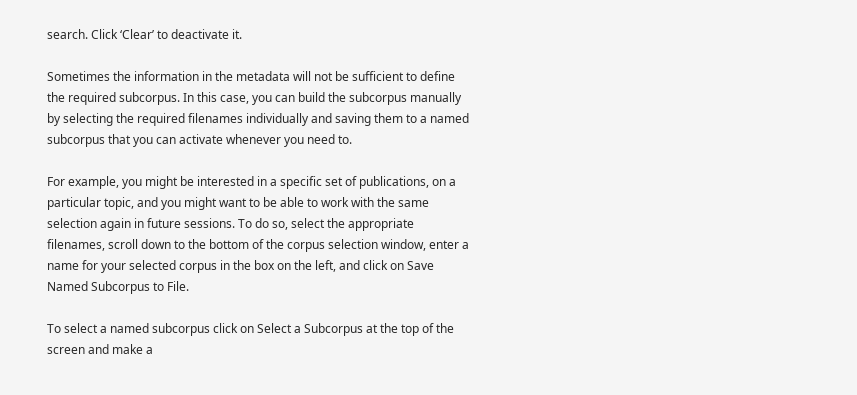search. Click ‘Clear’ to deactivate it.

Sometimes the information in the metadata will not be sufficient to define the required subcorpus. In this case, you can build the subcorpus manually by selecting the required filenames individually and saving them to a named subcorpus that you can activate whenever you need to.

For example, you might be interested in a specific set of publications, on a particular topic, and you might want to be able to work with the same selection again in future sessions. To do so, select the appropriate filenames, scroll down to the bottom of the corpus selection window, enter a name for your selected corpus in the box on the left, and click on Save Named Subcorpus to File.

To select a named subcorpus click on Select a Subcorpus at the top of the screen and make a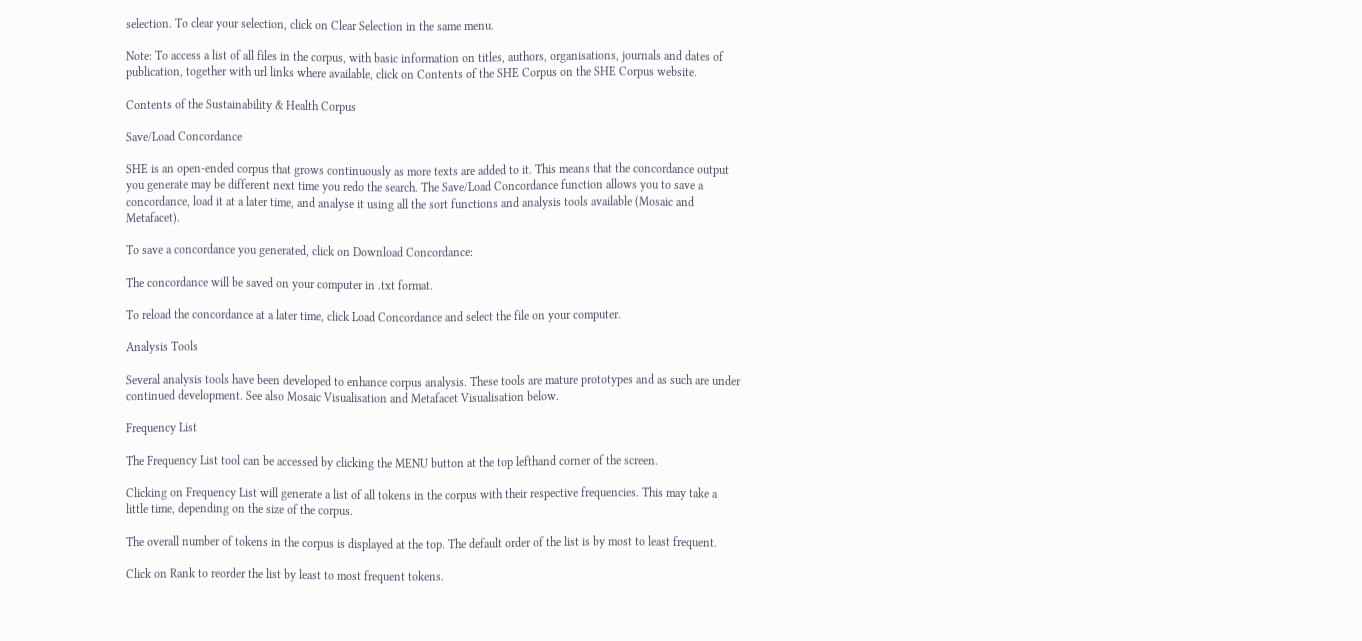selection. To clear your selection, click on Clear Selection in the same menu.

Note: To access a list of all files in the corpus, with basic information on titles, authors, organisations, journals and dates of publication, together with url links where available, click on Contents of the SHE Corpus on the SHE Corpus website.

Contents of the Sustainability & Health Corpus

Save/Load Concordance

SHE is an open-ended corpus that grows continuously as more texts are added to it. This means that the concordance output you generate may be different next time you redo the search. The Save/Load Concordance function allows you to save a concordance, load it at a later time, and analyse it using all the sort functions and analysis tools available (Mosaic and Metafacet).

To save a concordance you generated, click on Download Concordance:

The concordance will be saved on your computer in .txt format.

To reload the concordance at a later time, click Load Concordance and select the file on your computer.

Analysis Tools

Several analysis tools have been developed to enhance corpus analysis. These tools are mature prototypes and as such are under continued development. See also Mosaic Visualisation and Metafacet Visualisation below.

Frequency List

The Frequency List tool can be accessed by clicking the MENU button at the top lefthand corner of the screen.

Clicking on Frequency List will generate a list of all tokens in the corpus with their respective frequencies. This may take a little time, depending on the size of the corpus.

The overall number of tokens in the corpus is displayed at the top. The default order of the list is by most to least frequent.

Click on Rank to reorder the list by least to most frequent tokens.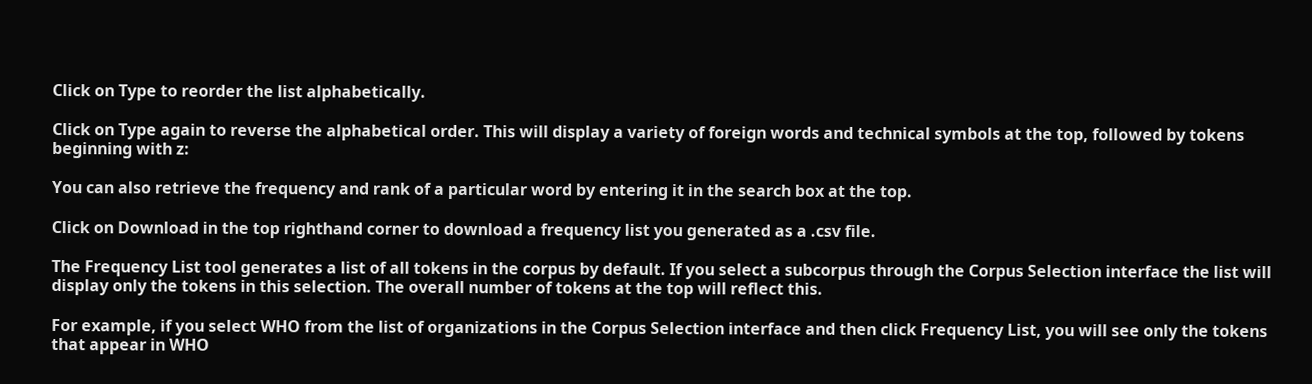Click on Type to reorder the list alphabetically.

Click on Type again to reverse the alphabetical order. This will display a variety of foreign words and technical symbols at the top, followed by tokens beginning with z:

You can also retrieve the frequency and rank of a particular word by entering it in the search box at the top.

Click on Download in the top righthand corner to download a frequency list you generated as a .csv file.

The Frequency List tool generates a list of all tokens in the corpus by default. If you select a subcorpus through the Corpus Selection interface the list will display only the tokens in this selection. The overall number of tokens at the top will reflect this.

For example, if you select WHO from the list of organizations in the Corpus Selection interface and then click Frequency List, you will see only the tokens that appear in WHO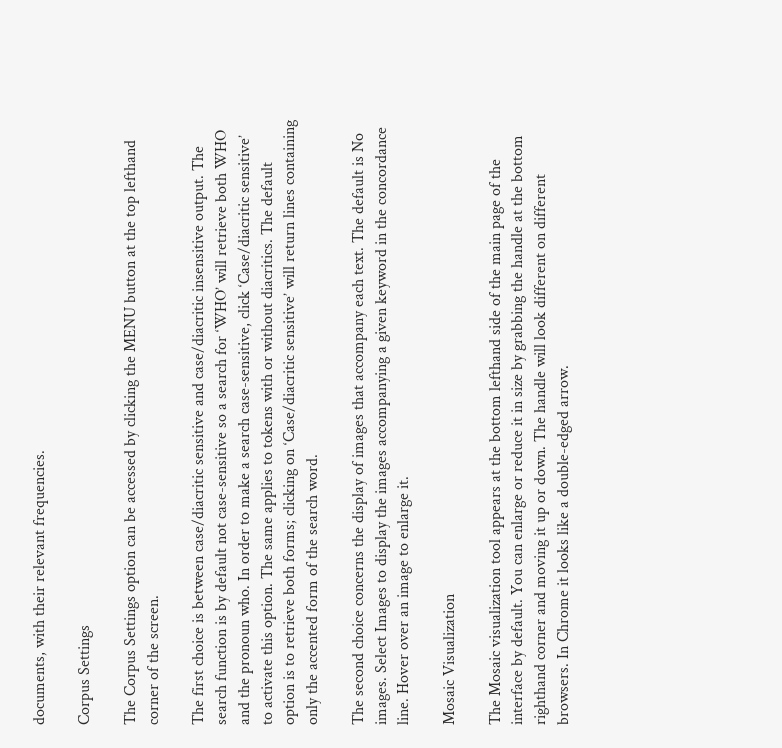documents, with their relevant frequencies.

Corpus Settings

The Corpus Settings option can be accessed by clicking the MENU button at the top lefthand corner of the screen.

The first choice is between case/diacritic sensitive and case/diacritic insensitive output. The search function is by default not case-sensitive so a search for ‘WHO’ will retrieve both WHO and the pronoun who. In order to make a search case-sensitive, click ‘Case/diacritic sensitive’ to activate this option. The same applies to tokens with or without diacritics. The default option is to retrieve both forms; clicking on ‘Case/diacritic sensitive’ will return lines containing only the accented form of the search word.

The second choice concerns the display of images that accompany each text. The default is No images. Select Images to display the images accompanying a given keyword in the concordance line. Hover over an image to enlarge it.

Mosaic Visualization

The Mosaic visualization tool appears at the bottom lefthand side of the main page of the interface by default. You can enlarge or reduce it in size by grabbing the handle at the bottom righthand corner and moving it up or down. The handle will look different on different browsers. In Chrome it looks like a double-edged arrow.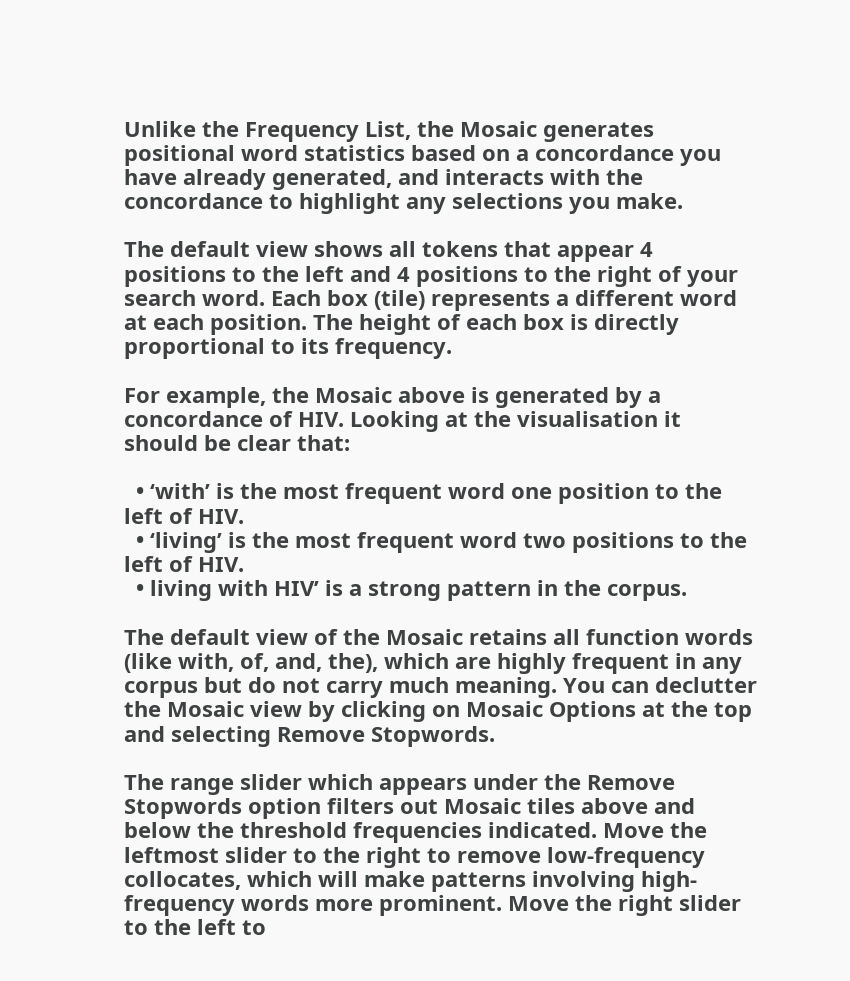Unlike the Frequency List, the Mosaic generates positional word statistics based on a concordance you have already generated, and interacts with the concordance to highlight any selections you make.

The default view shows all tokens that appear 4 positions to the left and 4 positions to the right of your search word. Each box (tile) represents a different word at each position. The height of each box is directly proportional to its frequency.

For example, the Mosaic above is generated by a concordance of HIV. Looking at the visualisation it should be clear that:

  • ‘with’ is the most frequent word one position to the left of HIV.
  • ‘living’ is the most frequent word two positions to the left of HIV.
  • living with HIV’ is a strong pattern in the corpus.

The default view of the Mosaic retains all function words (like with, of, and, the), which are highly frequent in any corpus but do not carry much meaning. You can declutter the Mosaic view by clicking on Mosaic Options at the top and selecting Remove Stopwords.

The range slider which appears under the Remove Stopwords option filters out Mosaic tiles above and below the threshold frequencies indicated. Move the leftmost slider to the right to remove low-frequency collocates, which will make patterns involving high-frequency words more prominent. Move the right slider to the left to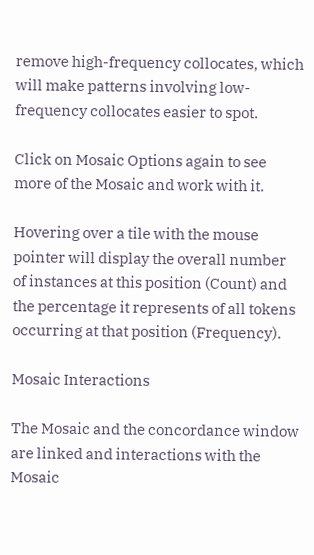remove high-frequency collocates, which will make patterns involving low-frequency collocates easier to spot.

Click on Mosaic Options again to see more of the Mosaic and work with it.

Hovering over a tile with the mouse pointer will display the overall number of instances at this position (Count) and the percentage it represents of all tokens occurring at that position (Frequency).

Mosaic Interactions

The Mosaic and the concordance window are linked and interactions with the Mosaic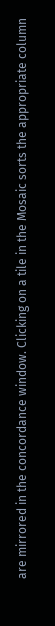are mirrored in the concordance window. Clicking on a tile in the Mosaic sorts the appropriate column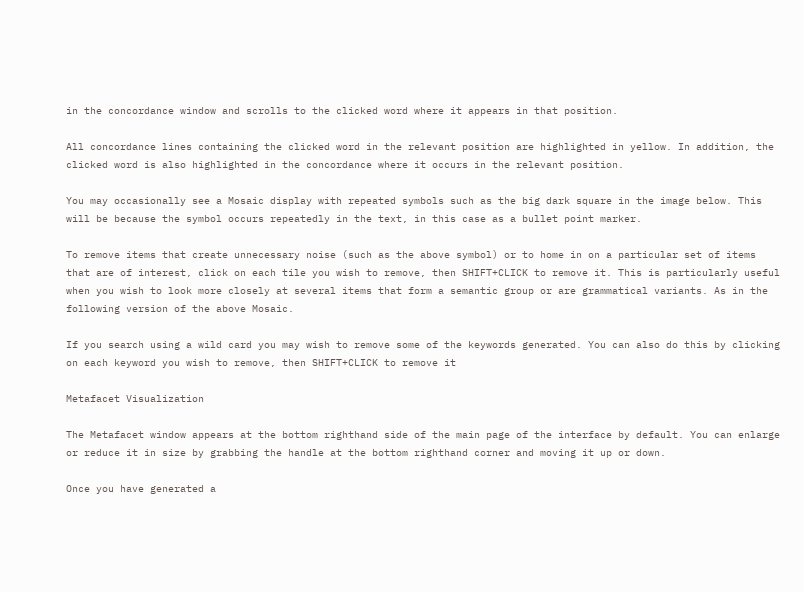in the concordance window and scrolls to the clicked word where it appears in that position.

All concordance lines containing the clicked word in the relevant position are highlighted in yellow. In addition, the clicked word is also highlighted in the concordance where it occurs in the relevant position.

You may occasionally see a Mosaic display with repeated symbols such as the big dark square in the image below. This will be because the symbol occurs repeatedly in the text, in this case as a bullet point marker.

To remove items that create unnecessary noise (such as the above symbol) or to home in on a particular set of items that are of interest, click on each tile you wish to remove, then SHIFT+CLICK to remove it. This is particularly useful when you wish to look more closely at several items that form a semantic group or are grammatical variants. As in the following version of the above Mosaic.

If you search using a wild card you may wish to remove some of the keywords generated. You can also do this by clicking on each keyword you wish to remove, then SHIFT+CLICK to remove it

Metafacet Visualization

The Metafacet window appears at the bottom righthand side of the main page of the interface by default. You can enlarge or reduce it in size by grabbing the handle at the bottom righthand corner and moving it up or down.

Once you have generated a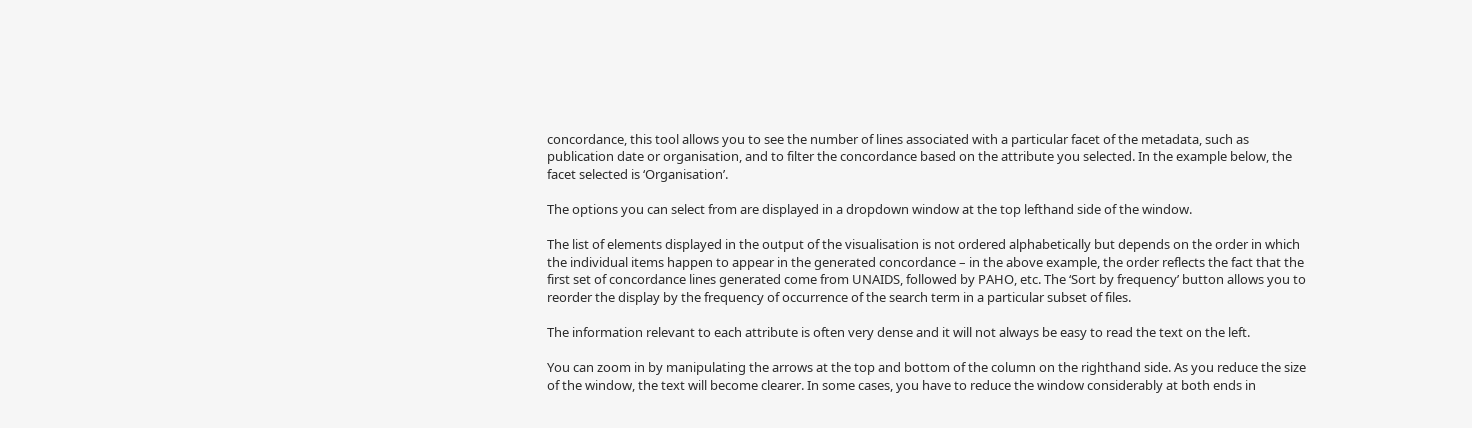concordance, this tool allows you to see the number of lines associated with a particular facet of the metadata, such as publication date or organisation, and to filter the concordance based on the attribute you selected. In the example below, the facet selected is ‘Organisation’.

The options you can select from are displayed in a dropdown window at the top lefthand side of the window.

The list of elements displayed in the output of the visualisation is not ordered alphabetically but depends on the order in which the individual items happen to appear in the generated concordance – in the above example, the order reflects the fact that the first set of concordance lines generated come from UNAIDS, followed by PAHO, etc. The ‘Sort by frequency’ button allows you to reorder the display by the frequency of occurrence of the search term in a particular subset of files.

The information relevant to each attribute is often very dense and it will not always be easy to read the text on the left.

You can zoom in by manipulating the arrows at the top and bottom of the column on the righthand side. As you reduce the size of the window, the text will become clearer. In some cases, you have to reduce the window considerably at both ends in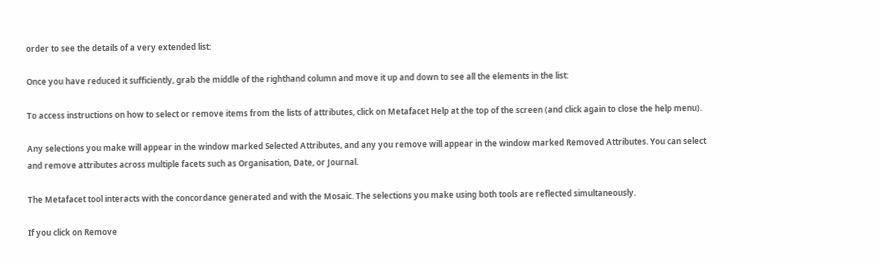order to see the details of a very extended list:

Once you have reduced it sufficiently, grab the middle of the righthand column and move it up and down to see all the elements in the list:

To access instructions on how to select or remove items from the lists of attributes, click on Metafacet Help at the top of the screen (and click again to close the help menu).

Any selections you make will appear in the window marked Selected Attributes, and any you remove will appear in the window marked Removed Attributes. You can select and remove attributes across multiple facets such as Organisation, Date, or Journal.

The Metafacet tool interacts with the concordance generated and with the Mosaic. The selections you make using both tools are reflected simultaneously.

If you click on Remove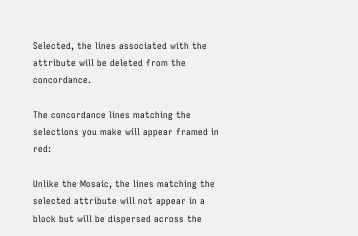Selected, the lines associated with the attribute will be deleted from the concordance.

The concordance lines matching the selections you make will appear framed in red:

Unlike the Mosaic, the lines matching the selected attribute will not appear in a block but will be dispersed across the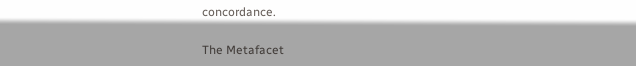concordance.

The Metafacet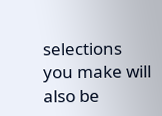selections you make will also be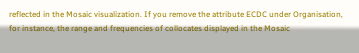reflected in the Mosaic visualization. If you remove the attribute ECDC under Organisation, for instance, the range and frequencies of collocates displayed in the Mosaic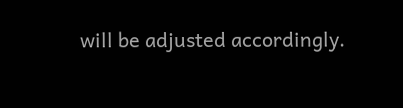will be adjusted accordingly.